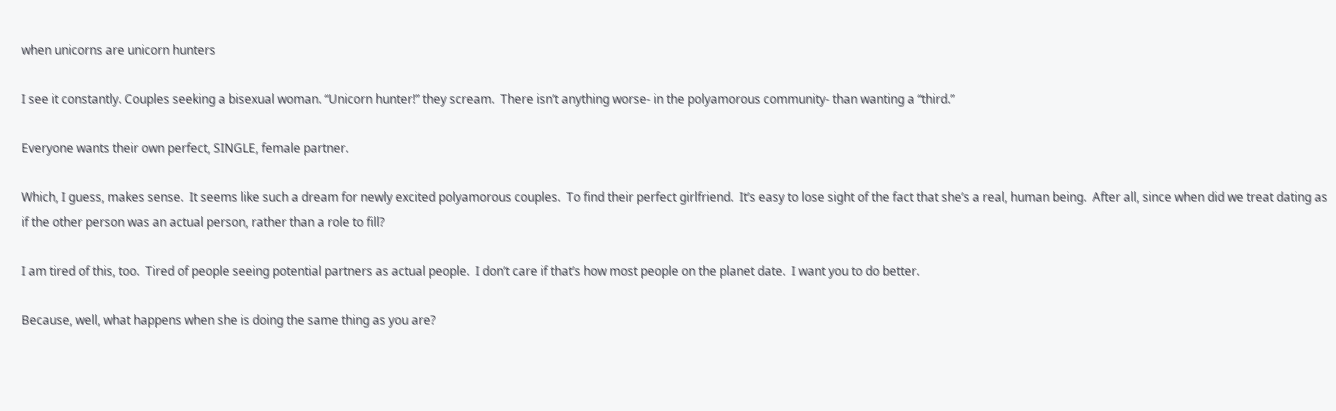when unicorns are unicorn hunters

I see it constantly. Couples seeking a bisexual woman. “Unicorn hunter!” they scream.  There isn’t anything worse- in the polyamorous community- than wanting a “third.”

Everyone wants their own perfect, SINGLE, female partner.

Which, I guess, makes sense.  It seems like such a dream for newly excited polyamorous couples.  To find their perfect girlfriend.  It’s easy to lose sight of the fact that she’s a real, human being.  After all, since when did we treat dating as if the other person was an actual person, rather than a role to fill?

I am tired of this, too.  Tired of people seeing potential partners as actual people.  I don’t care if that’s how most people on the planet date.  I want you to do better.

Because, well, what happens when she is doing the same thing as you are?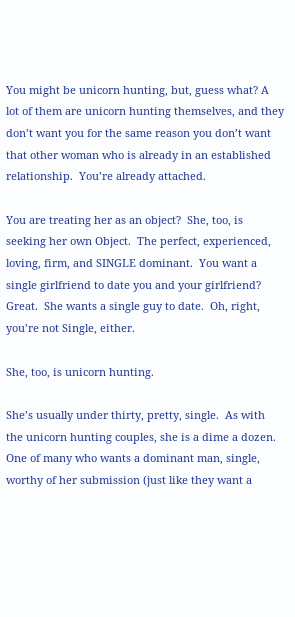You might be unicorn hunting, but, guess what? A lot of them are unicorn hunting themselves, and they don’t want you for the same reason you don’t want that other woman who is already in an established relationship.  You’re already attached.

You are treating her as an object?  She, too, is seeking her own Object.  The perfect, experienced, loving, firm, and SINGLE dominant.  You want a single girlfriend to date you and your girlfriend?  Great.  She wants a single guy to date.  Oh, right, you’re not Single, either.

She, too, is unicorn hunting.

She’s usually under thirty, pretty, single.  As with the unicorn hunting couples, she is a dime a dozen.  One of many who wants a dominant man, single, worthy of her submission (just like they want a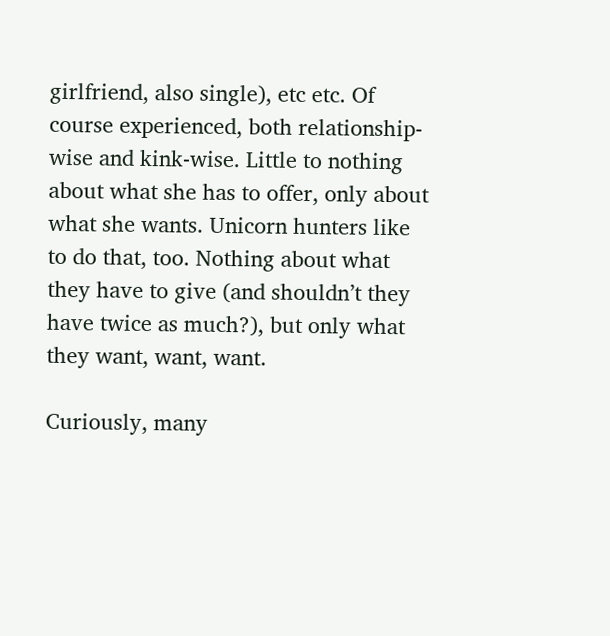girlfriend, also single), etc etc. Of course experienced, both relationship-wise and kink-wise. Little to nothing about what she has to offer, only about what she wants. Unicorn hunters like to do that, too. Nothing about what they have to give (and shouldn’t they have twice as much?), but only what they want, want, want.

Curiously, many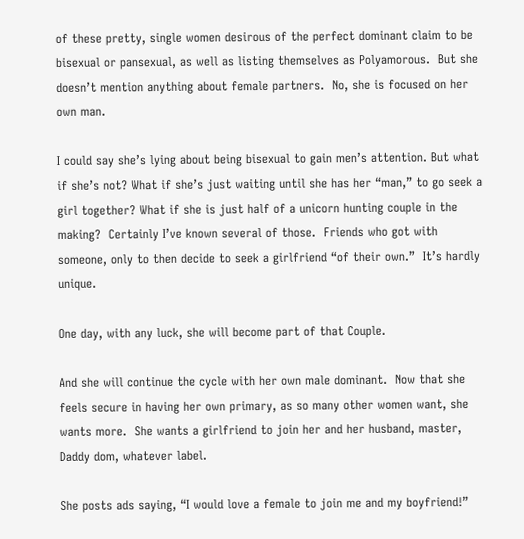of these pretty, single women desirous of the perfect dominant claim to be bisexual or pansexual, as well as listing themselves as Polyamorous.  But she doesn’t mention anything about female partners.  No, she is focused on her own man.

I could say she’s lying about being bisexual to gain men’s attention. But what if she’s not? What if she’s just waiting until she has her “man,” to go seek a girl together? What if she is just half of a unicorn hunting couple in the making?  Certainly I’ve known several of those.  Friends who got with someone, only to then decide to seek a girlfriend “of their own.”  It’s hardly unique.

One day, with any luck, she will become part of that Couple.

And she will continue the cycle with her own male dominant.  Now that she feels secure in having her own primary, as so many other women want, she wants more.  She wants a girlfriend to join her and her husband, master, Daddy dom, whatever label.

She posts ads saying, “I would love a female to join me and my boyfriend!”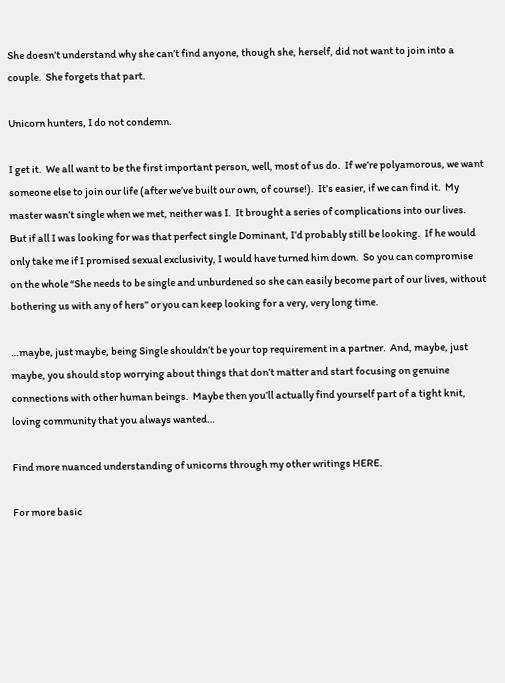She doesn’t understand why she can’t find anyone, though she, herself, did not want to join into a couple.  She forgets that part.

Unicorn hunters, I do not condemn.

I get it.  We all want to be the first important person, well, most of us do.  If we’re polyamorous, we want someone else to join our life (after we’ve built our own, of course!).  It’s easier, if we can find it.  My master wasn’t single when we met, neither was I.  It brought a series of complications into our lives.  But if all I was looking for was that perfect single Dominant, I’d probably still be looking.  If he would only take me if I promised sexual exclusivity, I would have turned him down.  So you can compromise on the whole “She needs to be single and unburdened so she can easily become part of our lives, without bothering us with any of hers” or you can keep looking for a very, very long time.

…maybe, just maybe, being Single shouldn’t be your top requirement in a partner.  And, maybe, just maybe, you should stop worrying about things that don’t matter and start focusing on genuine connections with other human beings.  Maybe then you’ll actually find yourself part of a tight knit, loving community that you always wanted…

Find more nuanced understanding of unicorns through my other writings HERE.

For more basic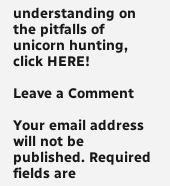understanding on the pitfalls of unicorn hunting, click HERE!

Leave a Comment

Your email address will not be published. Required fields are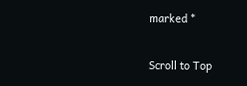marked *

Scroll to Top